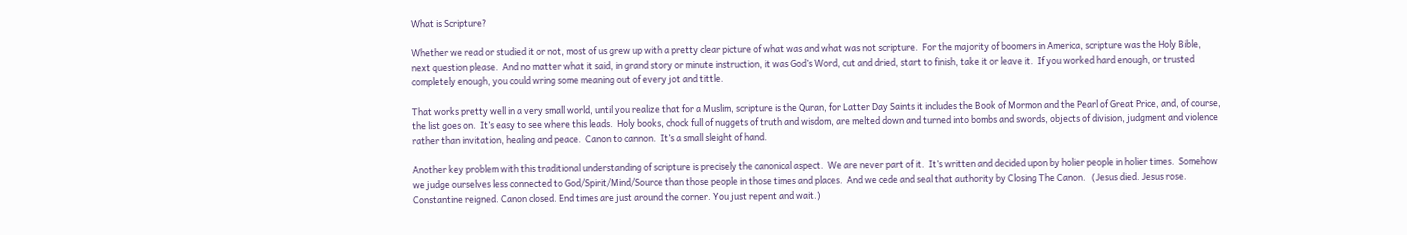What is Scripture?

Whether we read or studied it or not, most of us grew up with a pretty clear picture of what was and what was not scripture.  For the majority of boomers in America, scripture was the Holy Bible, next question please.  And no matter what it said, in grand story or minute instruction, it was God’s Word, cut and dried, start to finish, take it or leave it.  If you worked hard enough, or trusted completely enough, you could wring some meaning out of every jot and tittle.

That works pretty well in a very small world, until you realize that for a Muslim, scripture is the Quran, for Latter Day Saints it includes the Book of Mormon and the Pearl of Great Price, and, of course, the list goes on.  It’s easy to see where this leads.  Holy books, chock full of nuggets of truth and wisdom, are melted down and turned into bombs and swords, objects of division, judgment and violence rather than invitation, healing and peace.  Canon to cannon.  It’s a small sleight of hand.

Another key problem with this traditional understanding of scripture is precisely the canonical aspect.  We are never part of it.  It’s written and decided upon by holier people in holier times.  Somehow we judge ourselves less connected to God/Spirit/Mind/Source than those people in those times and places.  And we cede and seal that authority by Closing The Canon.   (Jesus died. Jesus rose. Constantine reigned. Canon closed. End times are just around the corner. You just repent and wait.)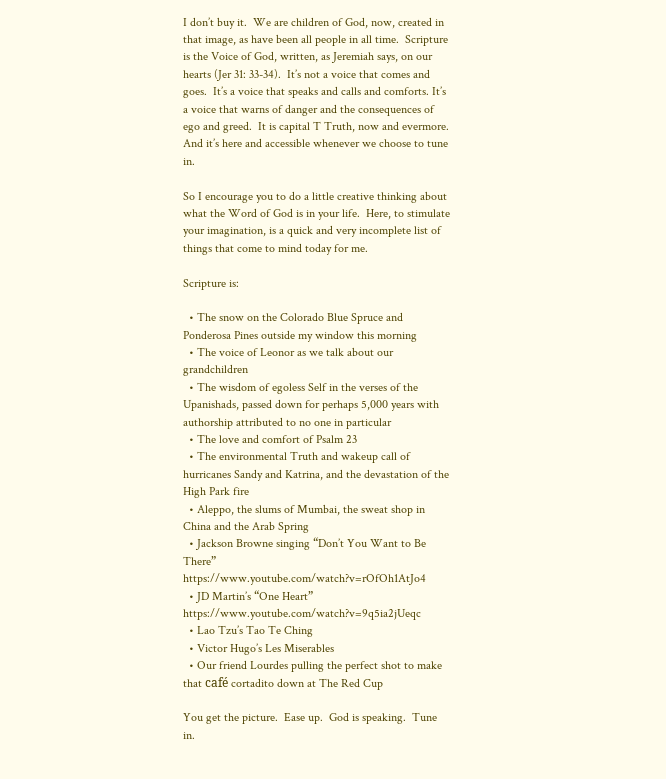I don’t buy it.  We are children of God, now, created in that image, as have been all people in all time.  Scripture is the Voice of God, written, as Jeremiah says, on our hearts (Jer 31: 33-34).  It’s not a voice that comes and goes.  It’s a voice that speaks and calls and comforts. It’s a voice that warns of danger and the consequences of ego and greed.  It is capital T Truth, now and evermore.  And it’s here and accessible whenever we choose to tune in.

So I encourage you to do a little creative thinking about what the Word of God is in your life.  Here, to stimulate your imagination, is a quick and very incomplete list of things that come to mind today for me.

Scripture is:

  • The snow on the Colorado Blue Spruce and Ponderosa Pines outside my window this morning
  • The voice of Leonor as we talk about our grandchildren
  • The wisdom of egoless Self in the verses of the Upanishads, passed down for perhaps 5,000 years with authorship attributed to no one in particular
  • The love and comfort of Psalm 23
  • The environmental Truth and wakeup call of hurricanes Sandy and Katrina, and the devastation of the High Park fire
  • Aleppo, the slums of Mumbai, the sweat shop in China and the Arab Spring
  • Jackson Browne singing “Don’t You Want to Be There”  https://www.youtube.com/watch?v=rOfOh1AtJo4
  • JD Martin’s “One Heart” https://www.youtube.com/watch?v=9q5ia2jUeqc
  • Lao Tzu’s Tao Te Ching
  • Victor Hugo’s Les Miserables
  • Our friend Lourdes pulling the perfect shot to make that café cortadito down at The Red Cup

You get the picture.  Ease up.  God is speaking.  Tune in.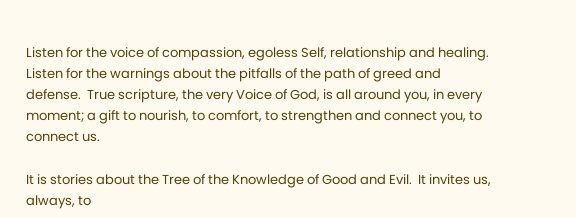Listen for the voice of compassion, egoless Self, relationship and healing.  Listen for the warnings about the pitfalls of the path of greed and defense.  True scripture, the very Voice of God, is all around you, in every moment; a gift to nourish, to comfort, to strengthen and connect you, to connect us.

It is stories about the Tree of the Knowledge of Good and Evil.  It invites us, always, to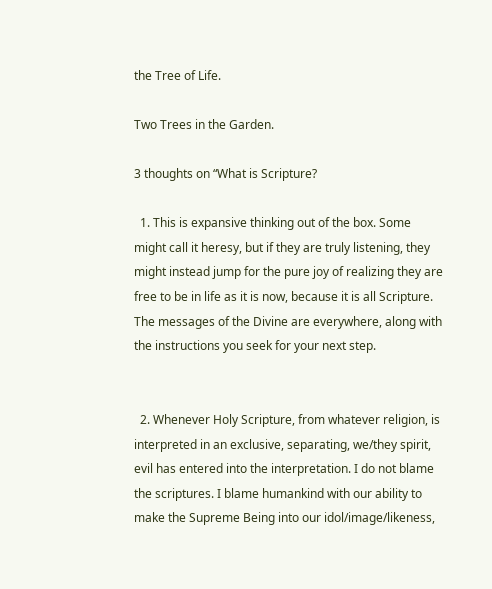the Tree of Life.

Two Trees in the Garden.

3 thoughts on “What is Scripture?

  1. This is expansive thinking out of the box. Some might call it heresy, but if they are truly listening, they might instead jump for the pure joy of realizing they are free to be in life as it is now, because it is all Scripture. The messages of the Divine are everywhere, along with the instructions you seek for your next step.


  2. Whenever Holy Scripture, from whatever religion, is interpreted in an exclusive, separating, we/they spirit, evil has entered into the interpretation. I do not blame the scriptures. I blame humankind with our ability to make the Supreme Being into our idol/image/likeness,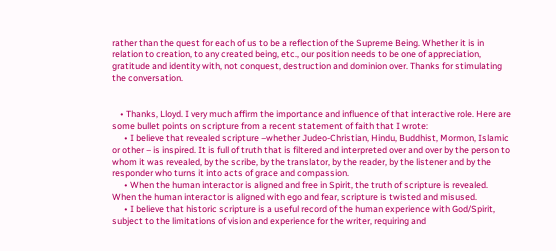rather than the quest for each of us to be a reflection of the Supreme Being. Whether it is in relation to creation, to any created being, etc., our position needs to be one of appreciation, gratitude and identity with, not conquest, destruction and dominion over. Thanks for stimulating the conversation.


    • Thanks, Lloyd. I very much affirm the importance and influence of that interactive role. Here are some bullet points on scripture from a recent statement of faith that I wrote:
      • I believe that revealed scripture –whether Judeo-Christian, Hindu, Buddhist, Mormon, Islamic or other – is inspired. It is full of truth that is filtered and interpreted over and over by the person to whom it was revealed, by the scribe, by the translator, by the reader, by the listener and by the responder who turns it into acts of grace and compassion.
      • When the human interactor is aligned and free in Spirit, the truth of scripture is revealed. When the human interactor is aligned with ego and fear, scripture is twisted and misused.
      • I believe that historic scripture is a useful record of the human experience with God/Spirit, subject to the limitations of vision and experience for the writer, requiring and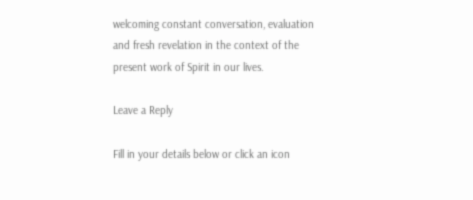welcoming constant conversation, evaluation and fresh revelation in the context of the present work of Spirit in our lives.

Leave a Reply

Fill in your details below or click an icon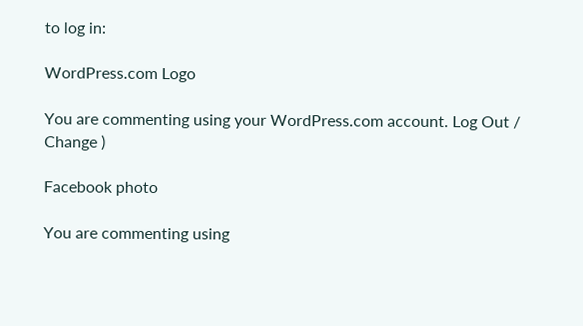to log in:

WordPress.com Logo

You are commenting using your WordPress.com account. Log Out /  Change )

Facebook photo

You are commenting using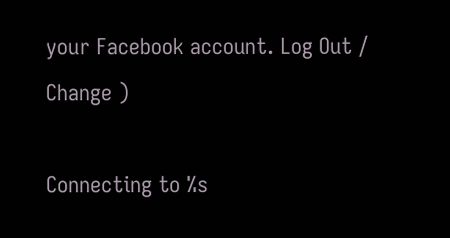your Facebook account. Log Out /  Change )

Connecting to %s